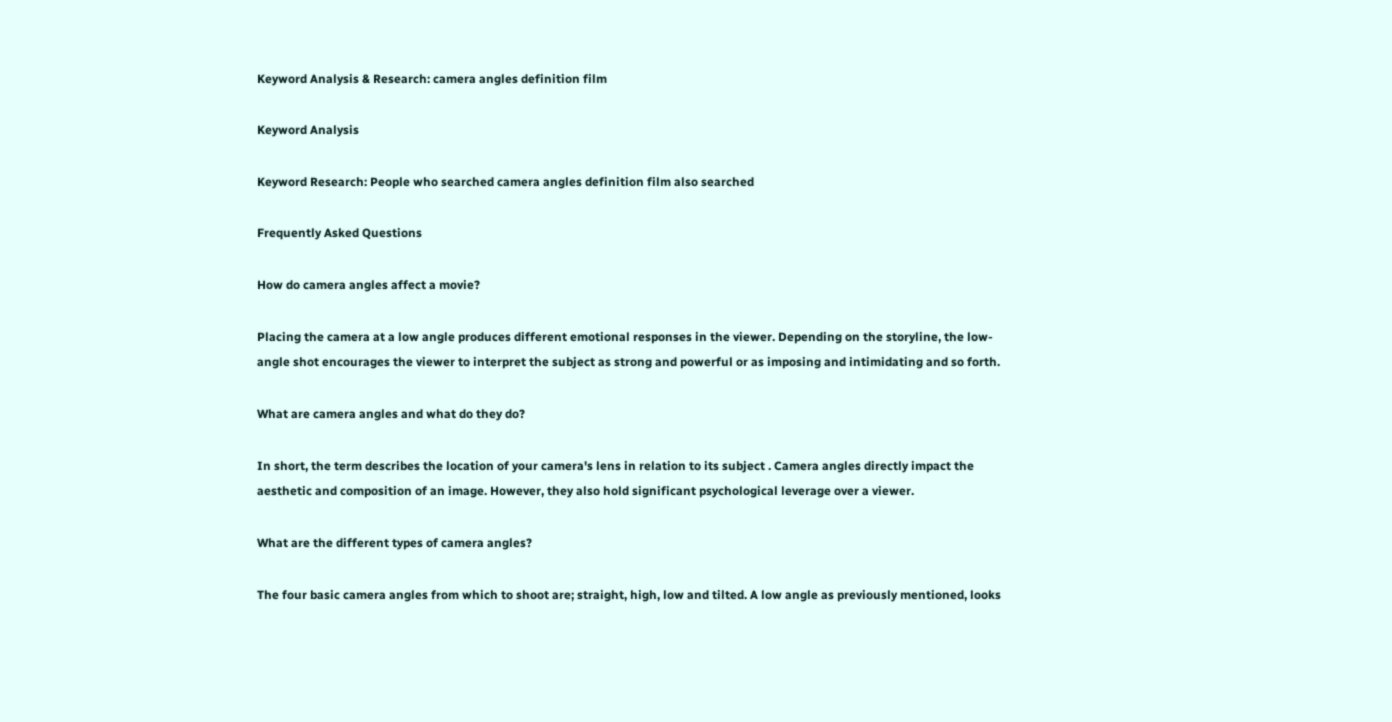Keyword Analysis & Research: camera angles definition film

Keyword Analysis

Keyword Research: People who searched camera angles definition film also searched

Frequently Asked Questions

How do camera angles affect a movie?

Placing the camera at a low angle produces different emotional responses in the viewer. Depending on the storyline, the low-angle shot encourages the viewer to interpret the subject as strong and powerful or as imposing and intimidating and so forth.

What are camera angles and what do they do?

In short, the term describes the location of your camera's lens in relation to its subject . Camera angles directly impact the aesthetic and composition of an image. However, they also hold significant psychological leverage over a viewer.

What are the different types of camera angles?

The four basic camera angles from which to shoot are; straight, high, low and tilted. A low angle as previously mentioned, looks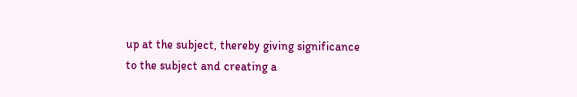up at the subject, thereby giving significance to the subject and creating a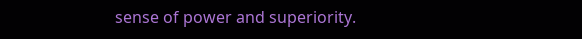sense of power and superiority.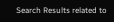Search Results related to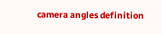camera angles definition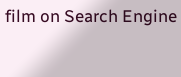film on Search Engine